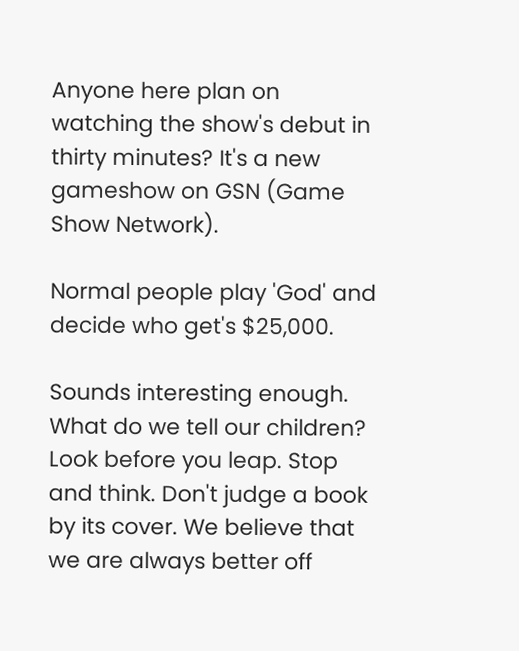Anyone here plan on watching the show's debut in thirty minutes? It's a new gameshow on GSN (Game Show Network).

Normal people play 'God' and decide who get's $25,000.

Sounds interesting enough.
What do we tell our children? Look before you leap. Stop and think. Don't judge a book by its cover. We believe that we are always better off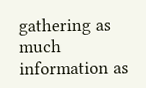gathering as much information as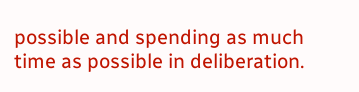possible and spending as much time as possible in deliberation.